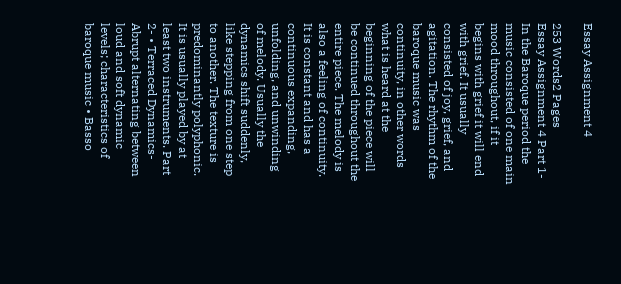Essay Assignment 4

253 Words2 Pages
Essay Assignment 4 Part 1- In the Baroque period the music consisted of one main mood throughout, if it begins with grief it will end with grief. It usually consisted of joy, grief, and agitation. The rhythm of the baroque music was continuity, in other words what is heard at the beginning of the piece will be continued throughout the entire piece. The melody is also a feeling of continuity. It is constant and has a continuous expanding, unfolding, and unwinding of melody. Usually the dynamics shift suddenly, like stepping from one step to another. The texture is predominantly polyphonic. It is usually played by at least two instruments. Part 2- • Terraced Dynamics- Abrupt alternating between loud and soft dynamic levels; characteristics of baroque music • Basso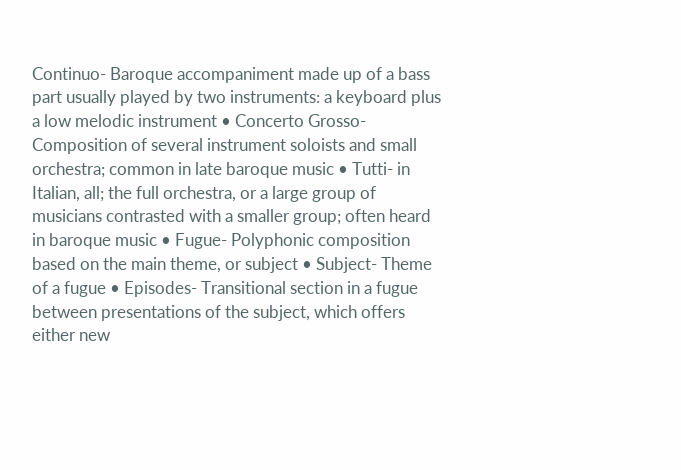Continuo- Baroque accompaniment made up of a bass part usually played by two instruments: a keyboard plus a low melodic instrument • Concerto Grosso- Composition of several instrument soloists and small orchestra; common in late baroque music • Tutti- in Italian, all; the full orchestra, or a large group of musicians contrasted with a smaller group; often heard in baroque music • Fugue- Polyphonic composition based on the main theme, or subject • Subject- Theme of a fugue • Episodes- Transitional section in a fugue between presentations of the subject, which offers either new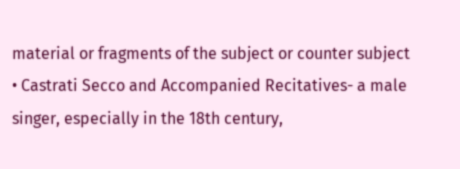material or fragments of the subject or counter subject • Castrati Secco and Accompanied Recitatives- a male singer, especially in the 18th century,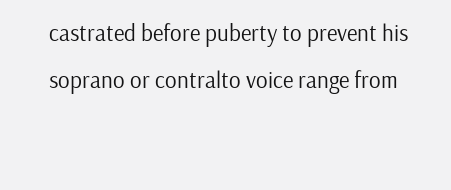castrated before puberty to prevent his soprano or contralto voice range from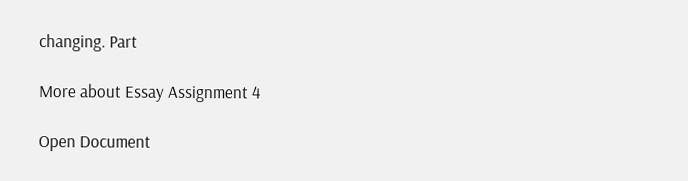changing. Part

More about Essay Assignment 4

Open Document